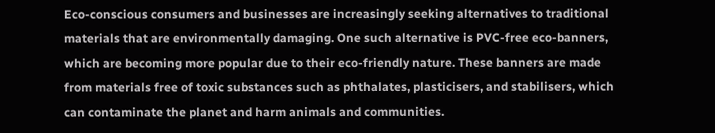Eco-conscious consumers and businesses are increasingly seeking alternatives to traditional materials that are environmentally damaging. One such alternative is PVC-free eco-banners, which are becoming more popular due to their eco-friendly nature. These banners are made from materials free of toxic substances such as phthalates, plasticisers, and stabilisers, which can contaminate the planet and harm animals and communities.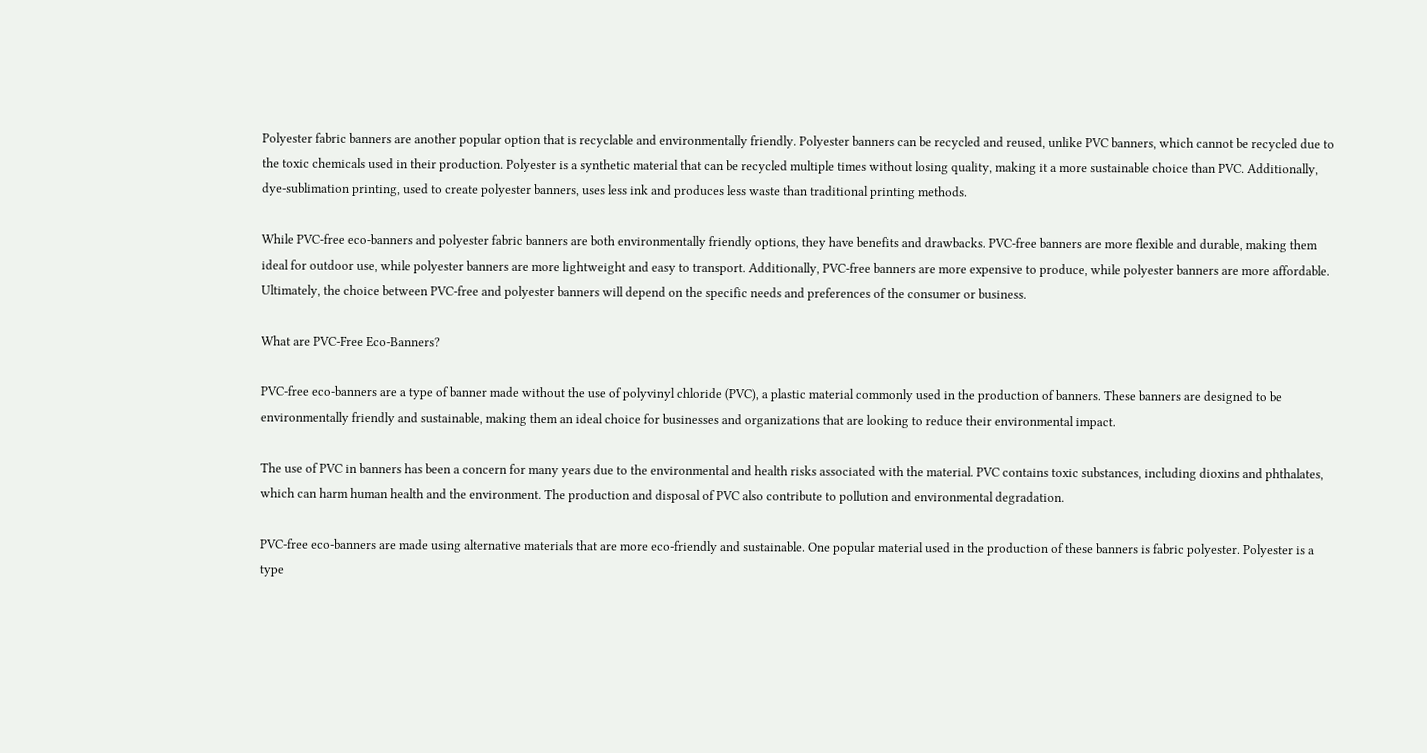Polyester fabric banners are another popular option that is recyclable and environmentally friendly. Polyester banners can be recycled and reused, unlike PVC banners, which cannot be recycled due to the toxic chemicals used in their production. Polyester is a synthetic material that can be recycled multiple times without losing quality, making it a more sustainable choice than PVC. Additionally, dye-sublimation printing, used to create polyester banners, uses less ink and produces less waste than traditional printing methods.

While PVC-free eco-banners and polyester fabric banners are both environmentally friendly options, they have benefits and drawbacks. PVC-free banners are more flexible and durable, making them ideal for outdoor use, while polyester banners are more lightweight and easy to transport. Additionally, PVC-free banners are more expensive to produce, while polyester banners are more affordable. Ultimately, the choice between PVC-free and polyester banners will depend on the specific needs and preferences of the consumer or business.

What are PVC-Free Eco-Banners?

PVC-free eco-banners are a type of banner made without the use of polyvinyl chloride (PVC), a plastic material commonly used in the production of banners. These banners are designed to be environmentally friendly and sustainable, making them an ideal choice for businesses and organizations that are looking to reduce their environmental impact.

The use of PVC in banners has been a concern for many years due to the environmental and health risks associated with the material. PVC contains toxic substances, including dioxins and phthalates, which can harm human health and the environment. The production and disposal of PVC also contribute to pollution and environmental degradation.

PVC-free eco-banners are made using alternative materials that are more eco-friendly and sustainable. One popular material used in the production of these banners is fabric polyester. Polyester is a type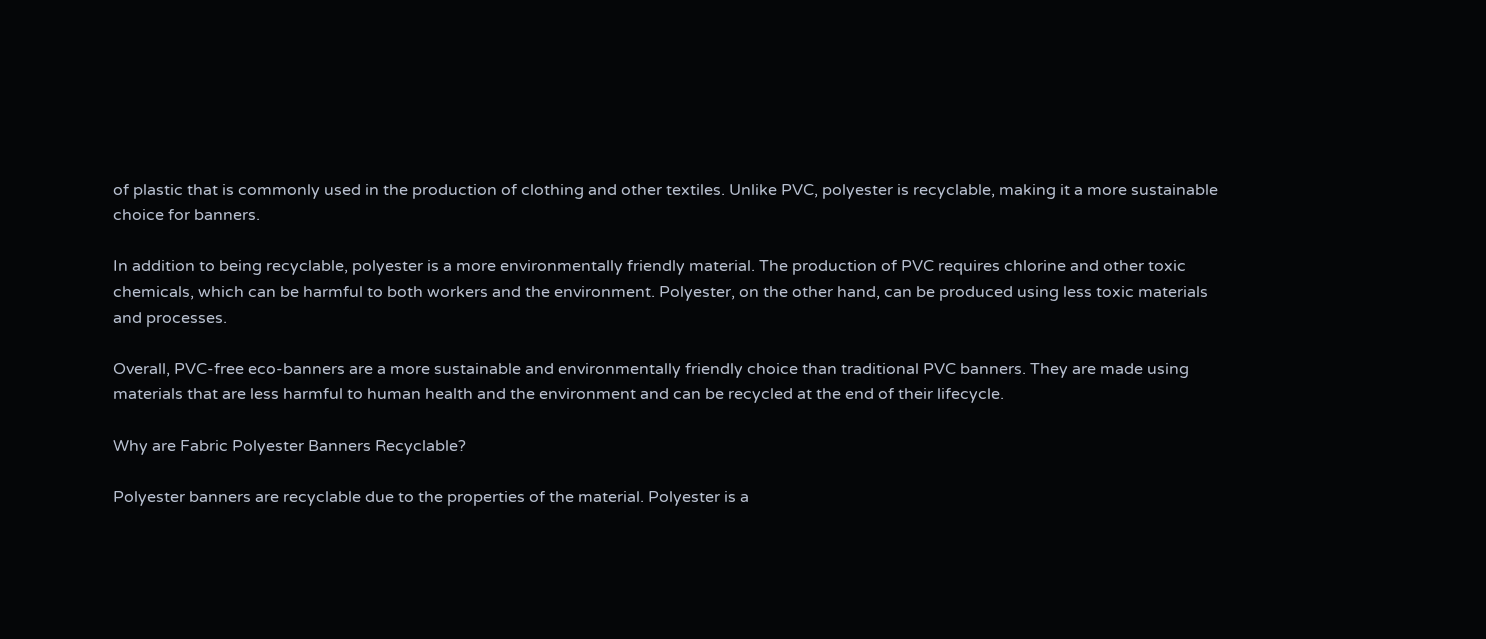of plastic that is commonly used in the production of clothing and other textiles. Unlike PVC, polyester is recyclable, making it a more sustainable choice for banners.

In addition to being recyclable, polyester is a more environmentally friendly material. The production of PVC requires chlorine and other toxic chemicals, which can be harmful to both workers and the environment. Polyester, on the other hand, can be produced using less toxic materials and processes.

Overall, PVC-free eco-banners are a more sustainable and environmentally friendly choice than traditional PVC banners. They are made using materials that are less harmful to human health and the environment and can be recycled at the end of their lifecycle.

Why are Fabric Polyester Banners Recyclable?

Polyester banners are recyclable due to the properties of the material. Polyester is a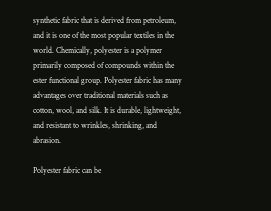synthetic fabric that is derived from petroleum, and it is one of the most popular textiles in the world. Chemically, polyester is a polymer primarily composed of compounds within the ester functional group. Polyester fabric has many advantages over traditional materials such as cotton, wool, and silk. It is durable, lightweight, and resistant to wrinkles, shrinking, and abrasion.

Polyester fabric can be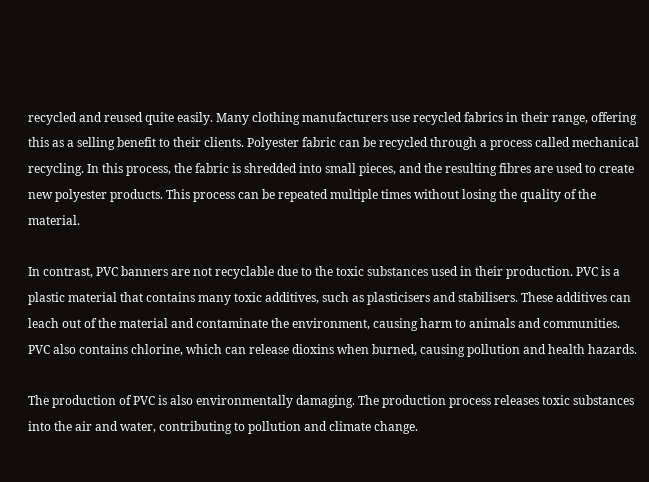recycled and reused quite easily. Many clothing manufacturers use recycled fabrics in their range, offering this as a selling benefit to their clients. Polyester fabric can be recycled through a process called mechanical recycling. In this process, the fabric is shredded into small pieces, and the resulting fibres are used to create new polyester products. This process can be repeated multiple times without losing the quality of the material.

In contrast, PVC banners are not recyclable due to the toxic substances used in their production. PVC is a plastic material that contains many toxic additives, such as plasticisers and stabilisers. These additives can leach out of the material and contaminate the environment, causing harm to animals and communities. PVC also contains chlorine, which can release dioxins when burned, causing pollution and health hazards.

The production of PVC is also environmentally damaging. The production process releases toxic substances into the air and water, contributing to pollution and climate change.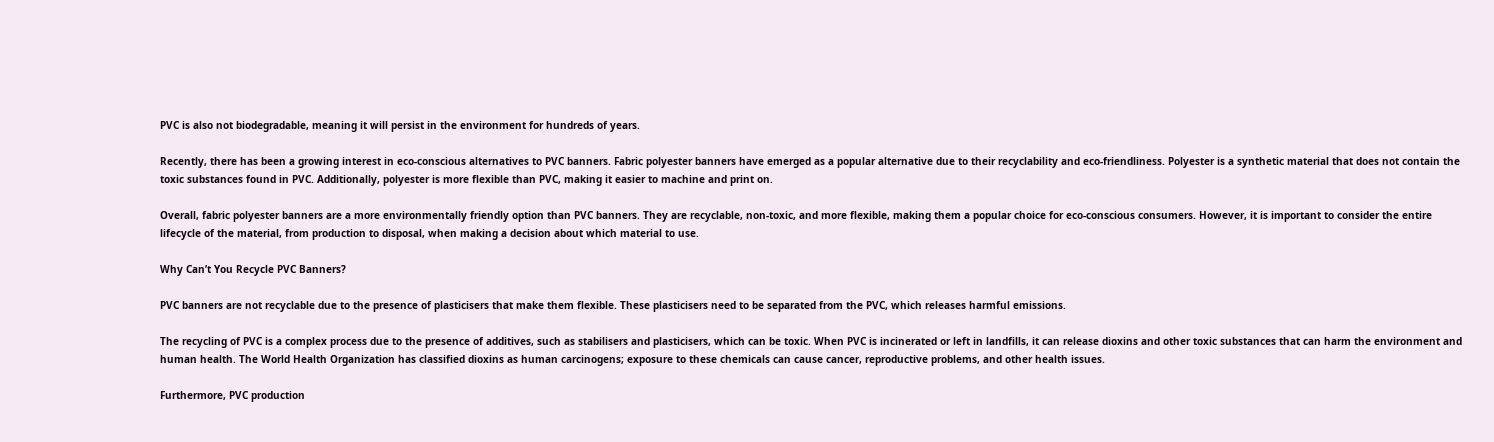PVC is also not biodegradable, meaning it will persist in the environment for hundreds of years.

Recently, there has been a growing interest in eco-conscious alternatives to PVC banners. Fabric polyester banners have emerged as a popular alternative due to their recyclability and eco-friendliness. Polyester is a synthetic material that does not contain the toxic substances found in PVC. Additionally, polyester is more flexible than PVC, making it easier to machine and print on.

Overall, fabric polyester banners are a more environmentally friendly option than PVC banners. They are recyclable, non-toxic, and more flexible, making them a popular choice for eco-conscious consumers. However, it is important to consider the entire lifecycle of the material, from production to disposal, when making a decision about which material to use.

Why Can’t You Recycle PVC Banners?

PVC banners are not recyclable due to the presence of plasticisers that make them flexible. These plasticisers need to be separated from the PVC, which releases harmful emissions.

The recycling of PVC is a complex process due to the presence of additives, such as stabilisers and plasticisers, which can be toxic. When PVC is incinerated or left in landfills, it can release dioxins and other toxic substances that can harm the environment and human health. The World Health Organization has classified dioxins as human carcinogens; exposure to these chemicals can cause cancer, reproductive problems, and other health issues.

Furthermore, PVC production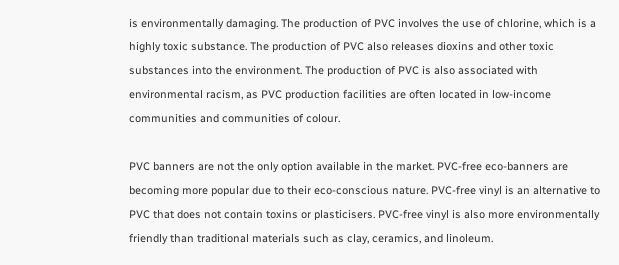is environmentally damaging. The production of PVC involves the use of chlorine, which is a highly toxic substance. The production of PVC also releases dioxins and other toxic substances into the environment. The production of PVC is also associated with environmental racism, as PVC production facilities are often located in low-income communities and communities of colour.

PVC banners are not the only option available in the market. PVC-free eco-banners are becoming more popular due to their eco-conscious nature. PVC-free vinyl is an alternative to PVC that does not contain toxins or plasticisers. PVC-free vinyl is also more environmentally friendly than traditional materials such as clay, ceramics, and linoleum.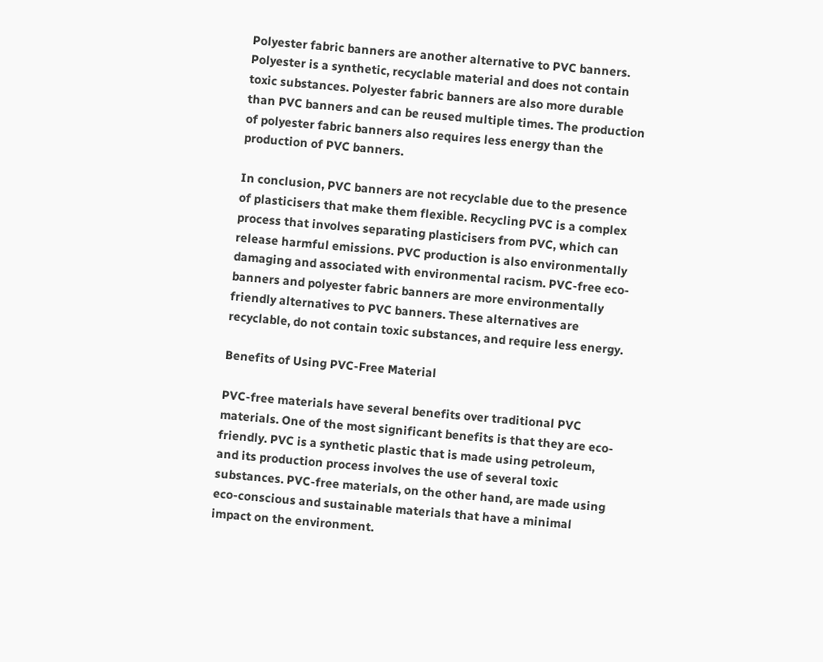Polyester fabric banners are another alternative to PVC banners. Polyester is a synthetic, recyclable material and does not contain toxic substances. Polyester fabric banners are also more durable than PVC banners and can be reused multiple times. The production of polyester fabric banners also requires less energy than the production of PVC banners.

In conclusion, PVC banners are not recyclable due to the presence of plasticisers that make them flexible. Recycling PVC is a complex process that involves separating plasticisers from PVC, which can release harmful emissions. PVC production is also environmentally damaging and associated with environmental racism. PVC-free eco-banners and polyester fabric banners are more environmentally friendly alternatives to PVC banners. These alternatives are recyclable, do not contain toxic substances, and require less energy.

Benefits of Using PVC-Free Material

PVC-free materials have several benefits over traditional PVC materials. One of the most significant benefits is that they are eco-friendly. PVC is a synthetic plastic that is made using petroleum, and its production process involves the use of several toxic substances. PVC-free materials, on the other hand, are made using eco-conscious and sustainable materials that have a minimal impact on the environment.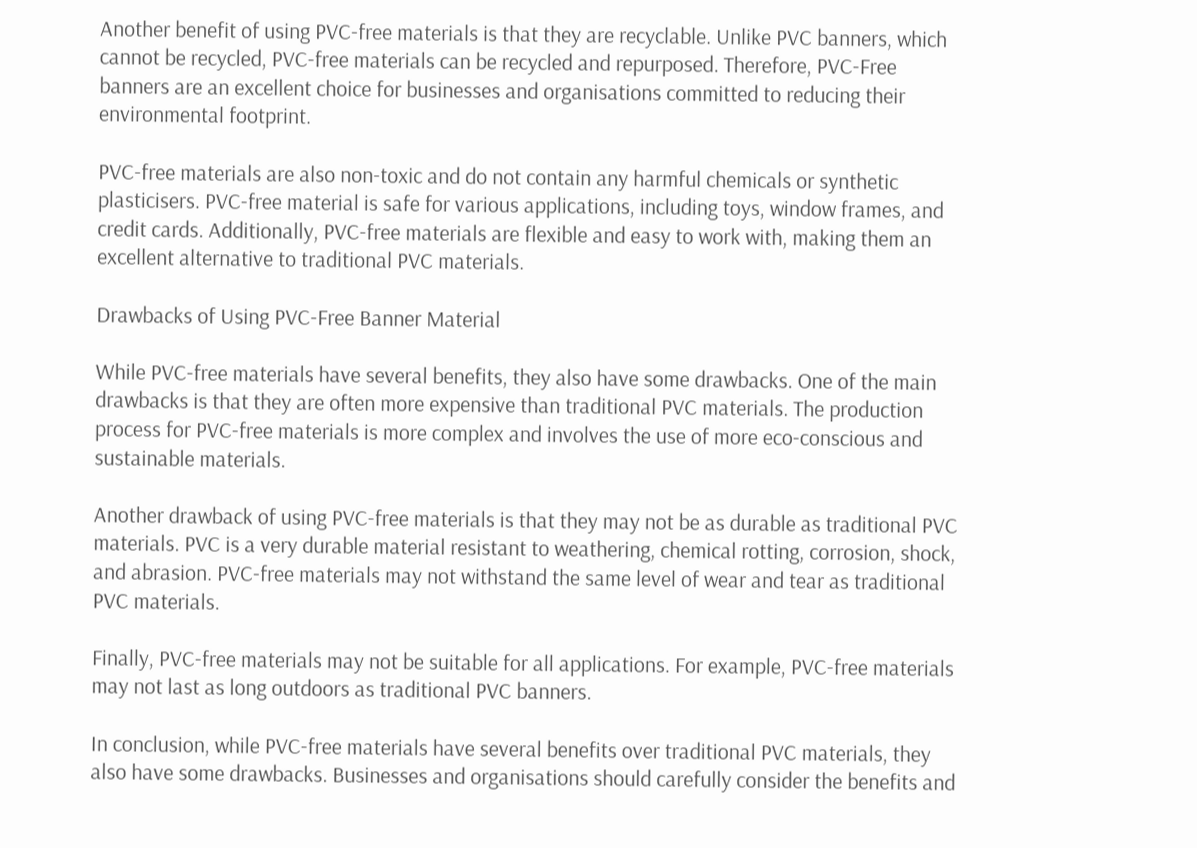Another benefit of using PVC-free materials is that they are recyclable. Unlike PVC banners, which cannot be recycled, PVC-free materials can be recycled and repurposed. Therefore, PVC-Free banners are an excellent choice for businesses and organisations committed to reducing their environmental footprint.

PVC-free materials are also non-toxic and do not contain any harmful chemicals or synthetic plasticisers. PVC-free material is safe for various applications, including toys, window frames, and credit cards. Additionally, PVC-free materials are flexible and easy to work with, making them an excellent alternative to traditional PVC materials.

Drawbacks of Using PVC-Free Banner Material

While PVC-free materials have several benefits, they also have some drawbacks. One of the main drawbacks is that they are often more expensive than traditional PVC materials. The production process for PVC-free materials is more complex and involves the use of more eco-conscious and sustainable materials.

Another drawback of using PVC-free materials is that they may not be as durable as traditional PVC materials. PVC is a very durable material resistant to weathering, chemical rotting, corrosion, shock, and abrasion. PVC-free materials may not withstand the same level of wear and tear as traditional PVC materials.

Finally, PVC-free materials may not be suitable for all applications. For example, PVC-free materials may not last as long outdoors as traditional PVC banners.

In conclusion, while PVC-free materials have several benefits over traditional PVC materials, they also have some drawbacks. Businesses and organisations should carefully consider the benefits and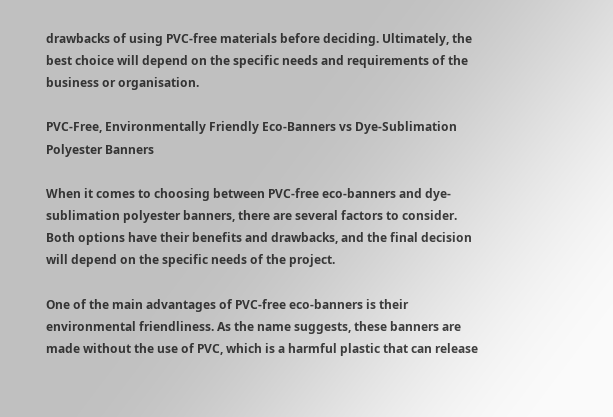drawbacks of using PVC-free materials before deciding. Ultimately, the best choice will depend on the specific needs and requirements of the business or organisation.

PVC-Free, Environmentally Friendly Eco-Banners vs Dye-Sublimation Polyester Banners

When it comes to choosing between PVC-free eco-banners and dye-sublimation polyester banners, there are several factors to consider. Both options have their benefits and drawbacks, and the final decision will depend on the specific needs of the project.

One of the main advantages of PVC-free eco-banners is their environmental friendliness. As the name suggests, these banners are made without the use of PVC, which is a harmful plastic that can release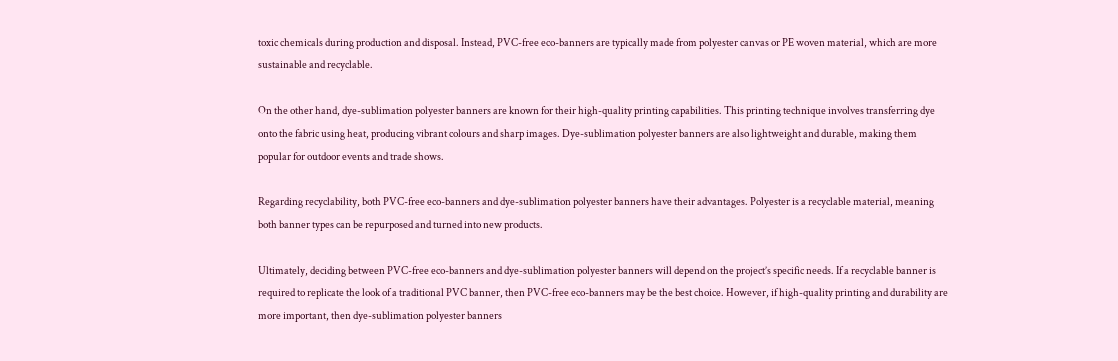toxic chemicals during production and disposal. Instead, PVC-free eco-banners are typically made from polyester canvas or PE woven material, which are more sustainable and recyclable.

On the other hand, dye-sublimation polyester banners are known for their high-quality printing capabilities. This printing technique involves transferring dye onto the fabric using heat, producing vibrant colours and sharp images. Dye-sublimation polyester banners are also lightweight and durable, making them popular for outdoor events and trade shows.

Regarding recyclability, both PVC-free eco-banners and dye-sublimation polyester banners have their advantages. Polyester is a recyclable material, meaning both banner types can be repurposed and turned into new products.

Ultimately, deciding between PVC-free eco-banners and dye-sublimation polyester banners will depend on the project’s specific needs. If a recyclable banner is required to replicate the look of a traditional PVC banner, then PVC-free eco-banners may be the best choice. However, if high-quality printing and durability are more important, then dye-sublimation polyester banners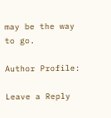may be the way to go.

Author Profile:

Leave a Reply